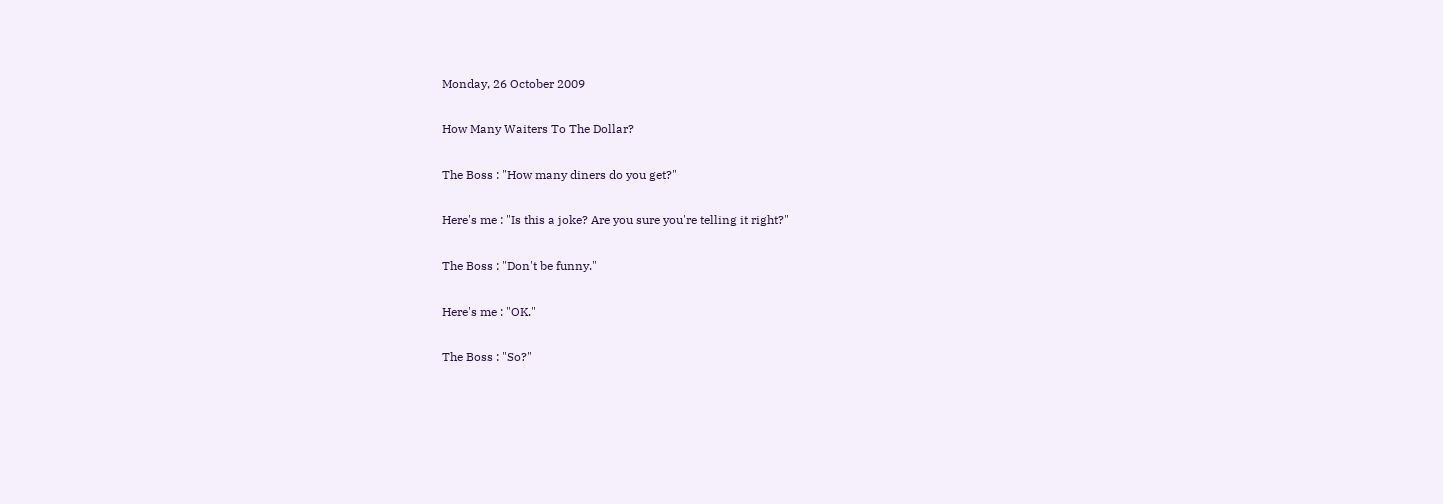Monday, 26 October 2009

How Many Waiters To The Dollar?

The Boss : "How many diners do you get?"

Here's me : "Is this a joke? Are you sure you're telling it right?"

The Boss : "Don't be funny."

Here's me : "OK."

The Boss : "So?"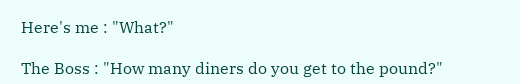Here's me : "What?"

The Boss : "How many diners do you get to the pound?"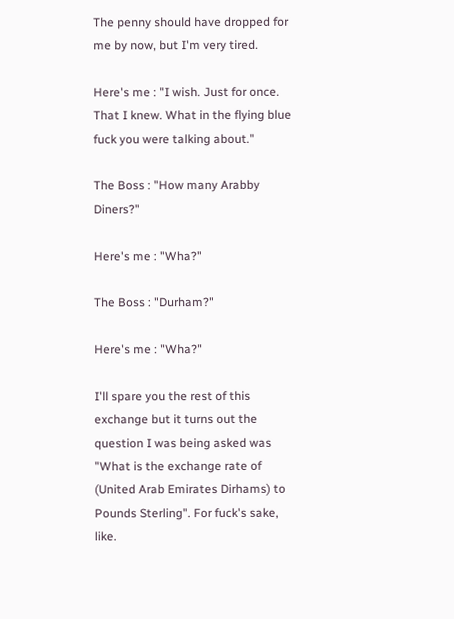The penny should have dropped for me by now, but I'm very tired.

Here's me : "I wish. Just for once. That I knew. What in the flying blue fuck you were talking about."

The Boss : "How many Arabby Diners?"

Here's me : "Wha?"

The Boss : "Durham?"

Here's me : "Wha?"

I'll spare you the rest of this exchange but it turns out the question I was being asked was "What is the exchange rate of (United Arab Emirates Dirhams) to Pounds Sterling". For fuck's sake, like.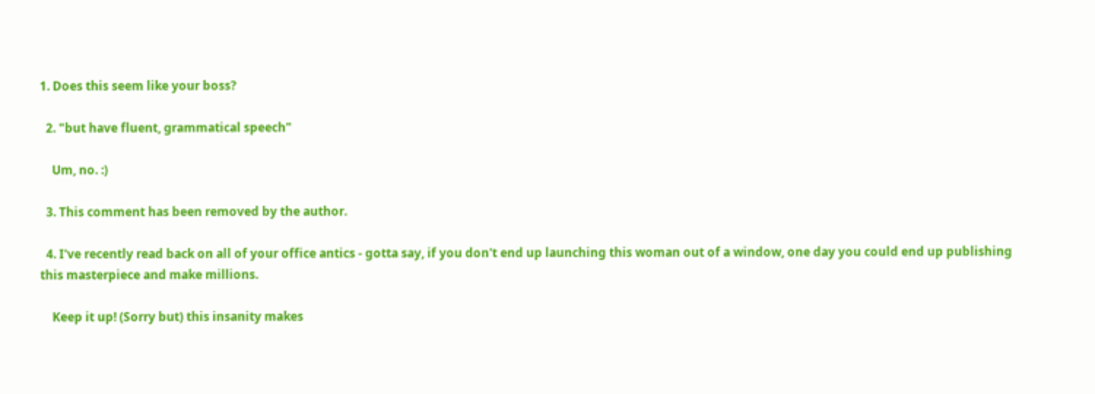1. Does this seem like your boss?

  2. "but have fluent, grammatical speech"

    Um, no. :)

  3. This comment has been removed by the author.

  4. I've recently read back on all of your office antics - gotta say, if you don't end up launching this woman out of a window, one day you could end up publishing this masterpiece and make millions.

    Keep it up! (Sorry but) this insanity makes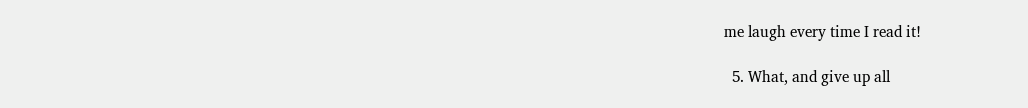me laugh every time I read it!

  5. What, and give up all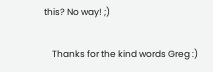this? No way! ;)

    Thanks for the kind words Greg :)